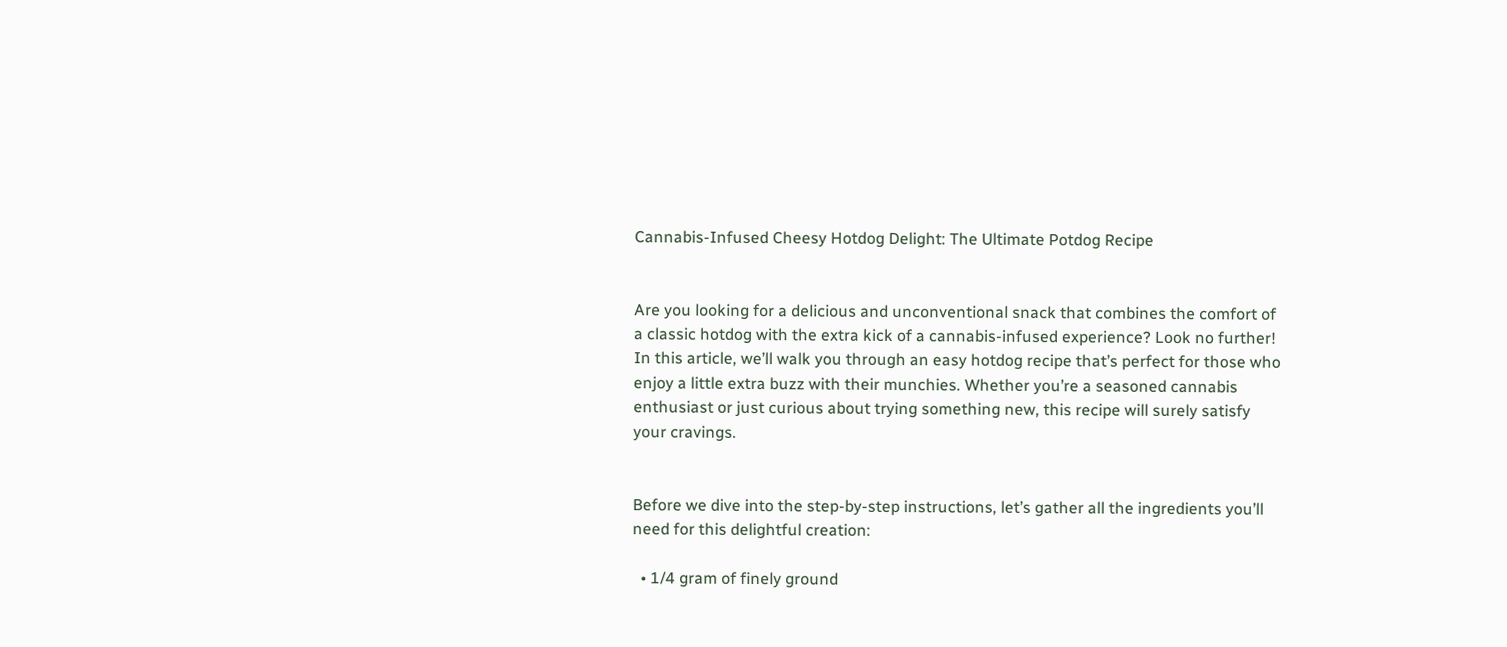Cannabis-Infused Cheesy Hotdog Delight: The Ultimate Potdog Recipe


Are you looking for a delicious and unconventional snack that combines the comfort of a classic hotdog with the extra kick of a cannabis-infused experience? Look no further! In this article, we’ll walk you through an easy hotdog recipe that’s perfect for those who enjoy a little extra buzz with their munchies. Whether you’re a seasoned cannabis enthusiast or just curious about trying something new, this recipe will surely satisfy your cravings.


Before we dive into the step-by-step instructions, let’s gather all the ingredients you’ll need for this delightful creation:

  • 1/4 gram of finely ground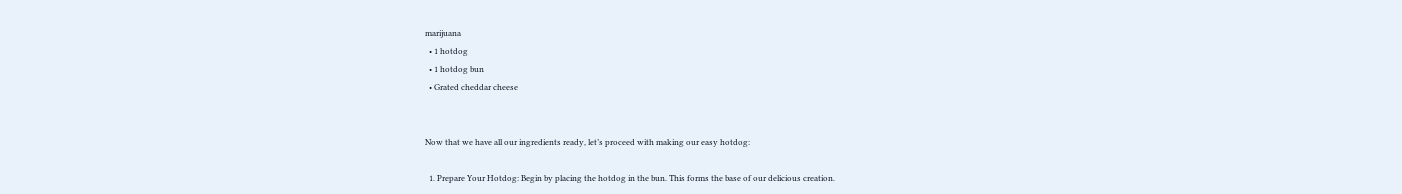marijuana
  • 1 hotdog
  • 1 hotdog bun
  • Grated cheddar cheese


Now that we have all our ingredients ready, let’s proceed with making our easy hotdog:

  1. Prepare Your Hotdog: Begin by placing the hotdog in the bun. This forms the base of our delicious creation.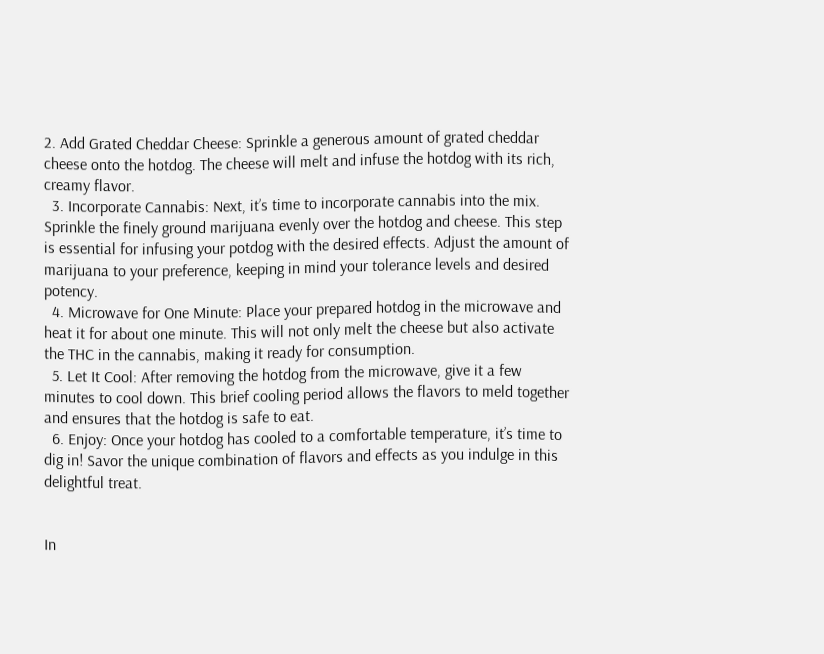2. Add Grated Cheddar Cheese: Sprinkle a generous amount of grated cheddar cheese onto the hotdog. The cheese will melt and infuse the hotdog with its rich, creamy flavor.
  3. Incorporate Cannabis: Next, it’s time to incorporate cannabis into the mix. Sprinkle the finely ground marijuana evenly over the hotdog and cheese. This step is essential for infusing your potdog with the desired effects. Adjust the amount of marijuana to your preference, keeping in mind your tolerance levels and desired potency.
  4. Microwave for One Minute: Place your prepared hotdog in the microwave and heat it for about one minute. This will not only melt the cheese but also activate the THC in the cannabis, making it ready for consumption.
  5. Let It Cool: After removing the hotdog from the microwave, give it a few minutes to cool down. This brief cooling period allows the flavors to meld together and ensures that the hotdog is safe to eat.
  6. Enjoy: Once your hotdog has cooled to a comfortable temperature, it’s time to dig in! Savor the unique combination of flavors and effects as you indulge in this delightful treat.


In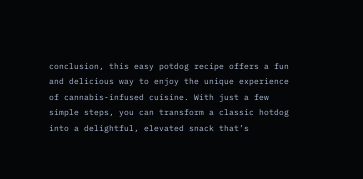conclusion, this easy potdog recipe offers a fun and delicious way to enjoy the unique experience of cannabis-infused cuisine. With just a few simple steps, you can transform a classic hotdog into a delightful, elevated snack that’s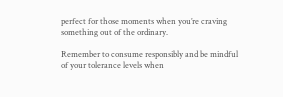perfect for those moments when you’re craving something out of the ordinary.

Remember to consume responsibly and be mindful of your tolerance levels when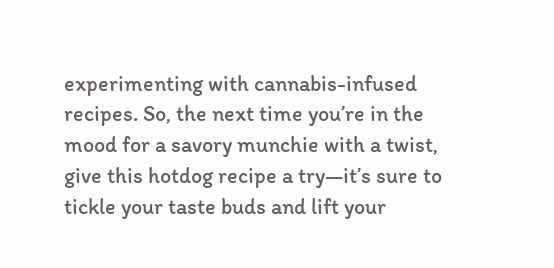experimenting with cannabis-infused recipes. So, the next time you’re in the mood for a savory munchie with a twist, give this hotdog recipe a try—it’s sure to tickle your taste buds and lift your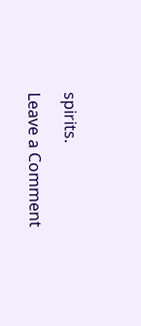spirits.

Leave a Comment